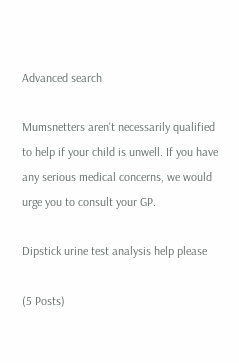Advanced search

Mumsnetters aren't necessarily qualified to help if your child is unwell. If you have any serious medical concerns, we would urge you to consult your GP.

Dipstick urine test analysis help please

(5 Posts)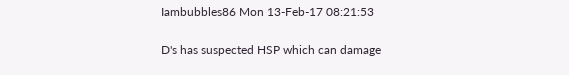Iambubbles86 Mon 13-Feb-17 08:21:53

D's has suspected HSP which can damage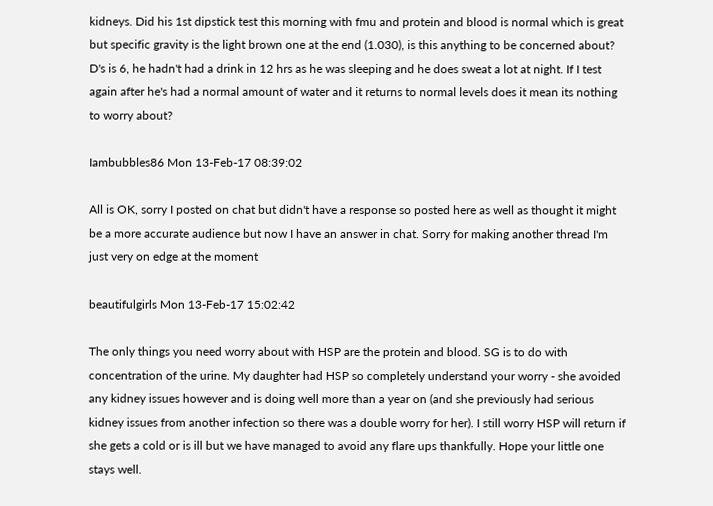kidneys. Did his 1st dipstick test this morning with fmu and protein and blood is normal which is great but specific gravity is the light brown one at the end (1.030), is this anything to be concerned about? D's is 6, he hadn't had a drink in 12 hrs as he was sleeping and he does sweat a lot at night. If I test again after he's had a normal amount of water and it returns to normal levels does it mean its nothing to worry about?

Iambubbles86 Mon 13-Feb-17 08:39:02

All is OK, sorry I posted on chat but didn't have a response so posted here as well as thought it might be a more accurate audience but now I have an answer in chat. Sorry for making another thread I'm just very on edge at the moment

beautifulgirls Mon 13-Feb-17 15:02:42

The only things you need worry about with HSP are the protein and blood. SG is to do with concentration of the urine. My daughter had HSP so completely understand your worry - she avoided any kidney issues however and is doing well more than a year on (and she previously had serious kidney issues from another infection so there was a double worry for her). I still worry HSP will return if she gets a cold or is ill but we have managed to avoid any flare ups thankfully. Hope your little one stays well.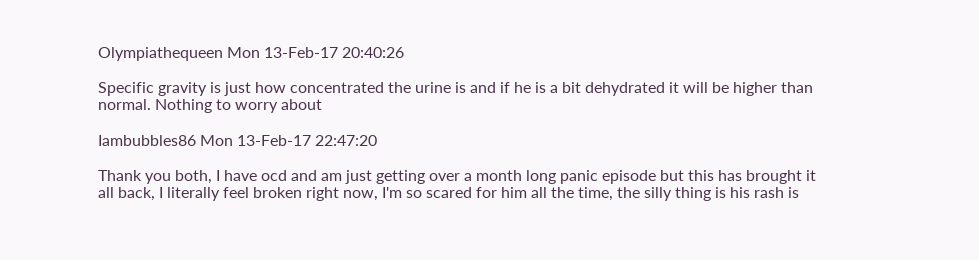Olympiathequeen Mon 13-Feb-17 20:40:26

Specific gravity is just how concentrated the urine is and if he is a bit dehydrated it will be higher than normal. Nothing to worry about

Iambubbles86 Mon 13-Feb-17 22:47:20

Thank you both, I have ocd and am just getting over a month long panic episode but this has brought it all back, I literally feel broken right now, I'm so scared for him all the time, the silly thing is his rash is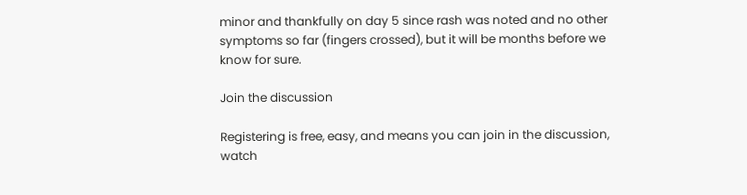minor and thankfully on day 5 since rash was noted and no other symptoms so far (fingers crossed), but it will be months before we know for sure.

Join the discussion

Registering is free, easy, and means you can join in the discussion, watch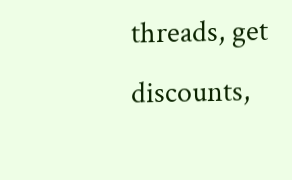threads, get discounts,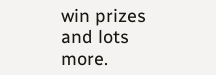win prizes and lots more.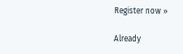Register now »

Already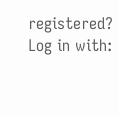registered? Log in with: